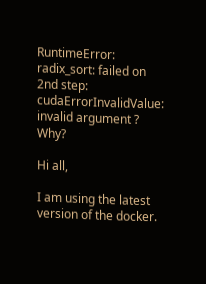RuntimeError: radix_sort: failed on 2nd step: cudaErrorInvalidValue: invalid argument ? Why?

Hi all,

I am using the latest version of the docker.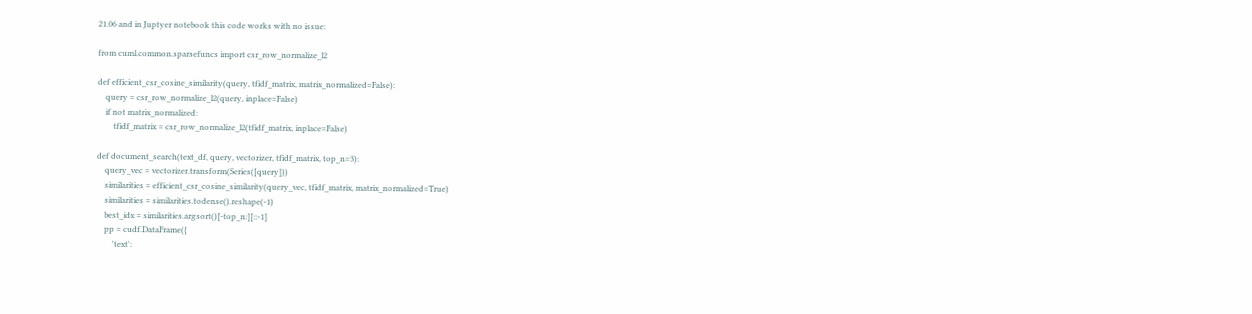21.06 and in Juptyer notebook this code works with no issue:

from cuml.common.sparsefuncs import csr_row_normalize_l2

def efficient_csr_cosine_similarity(query, tfidf_matrix, matrix_normalized=False):
    query = csr_row_normalize_l2(query, inplace=False)
    if not matrix_normalized:
        tfidf_matrix = csr_row_normalize_l2(tfidf_matrix, inplace=False)

def document_search(text_df, query, vectorizer, tfidf_matrix, top_n=3):
    query_vec = vectorizer.transform(Series([query]))
    similarities = efficient_csr_cosine_similarity(query_vec, tfidf_matrix, matrix_normalized=True)
    similarities = similarities.todense().reshape(-1)
    best_idx = similarities.argsort()[-top_n:][::-1]
    pp = cudf.DataFrame({
        'text':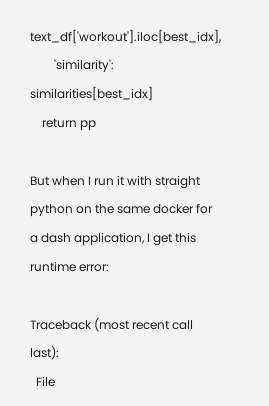text_df['workout'].iloc[best_idx],
        'similarity': similarities[best_idx]
    return pp

But when I run it with straight python on the same docker for a dash application, I get this runtime error:

Traceback (most recent call last):
  File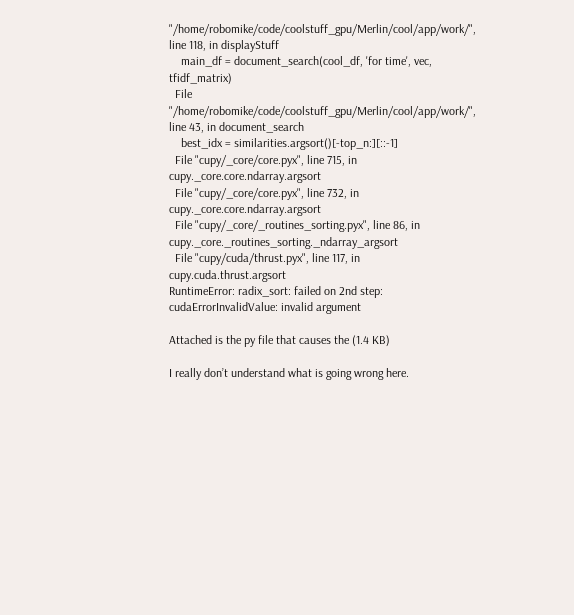"/home/robomike/code/coolstuff_gpu/Merlin/cool/app/work/", line 118, in displayStuff
    main_df = document_search(cool_df, 'for time', vec, tfidf_matrix)
  File "/home/robomike/code/coolstuff_gpu/Merlin/cool/app/work/", line 43, in document_search
    best_idx = similarities.argsort()[-top_n:][::-1]
  File "cupy/_core/core.pyx", line 715, in cupy._core.core.ndarray.argsort
  File "cupy/_core/core.pyx", line 732, in cupy._core.core.ndarray.argsort
  File "cupy/_core/_routines_sorting.pyx", line 86, in cupy._core._routines_sorting._ndarray_argsort
  File "cupy/cuda/thrust.pyx", line 117, in cupy.cuda.thrust.argsort
RuntimeError: radix_sort: failed on 2nd step: cudaErrorInvalidValue: invalid argument

Attached is the py file that causes the (1.4 KB)

I really don’t understand what is going wrong here.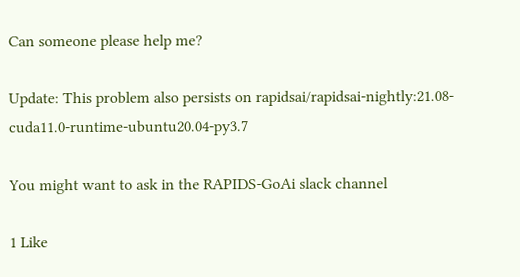Can someone please help me?

Update: This problem also persists on rapidsai/rapidsai-nightly:21.08-cuda11.0-runtime-ubuntu20.04-py3.7

You might want to ask in the RAPIDS-GoAi slack channel

1 Like